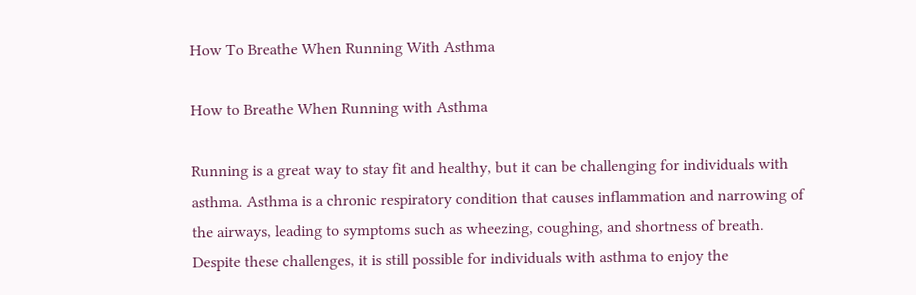How To Breathe When Running With Asthma

How to Breathe When Running with Asthma

Running is a great way to stay fit and healthy, but it can be challenging for individuals with asthma. Asthma is a chronic respiratory condition that causes inflammation and narrowing of the airways, leading to symptoms such as wheezing, coughing, and shortness of breath. Despite these challenges, it is still possible for individuals with asthma to enjoy the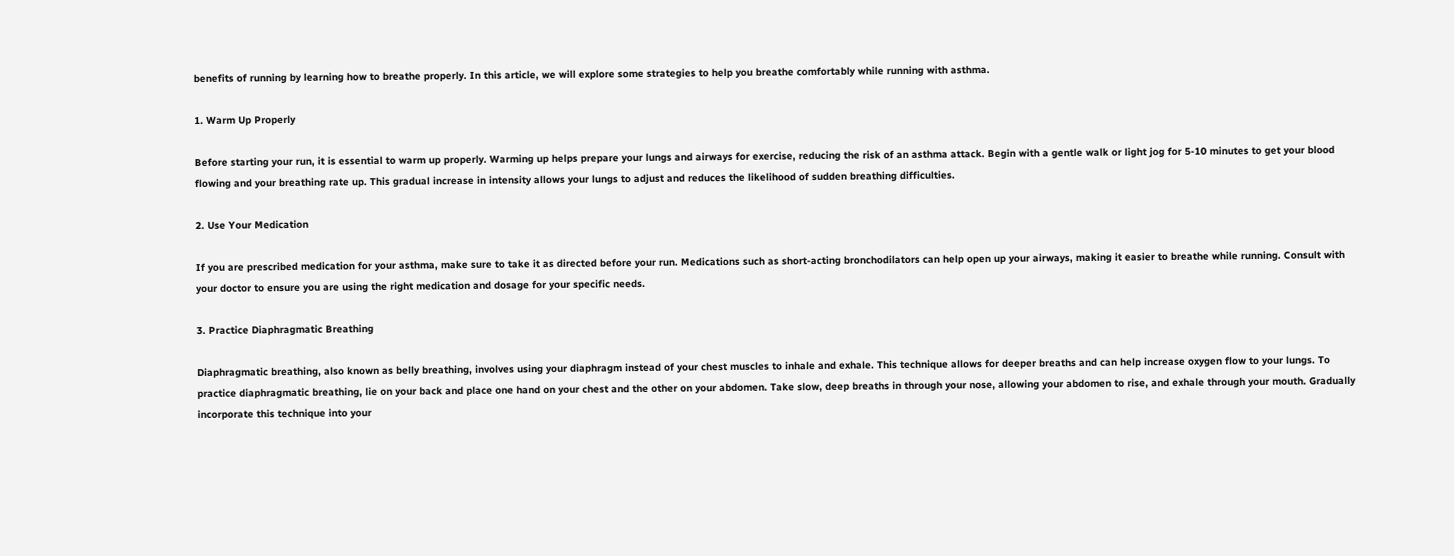benefits of running by learning how to breathe properly. In this article, we will explore some strategies to help you breathe comfortably while running with asthma.

1. Warm Up Properly

Before starting your run, it is essential to warm up properly. Warming up helps prepare your lungs and airways for exercise, reducing the risk of an asthma attack. Begin with a gentle walk or light jog for 5-10 minutes to get your blood flowing and your breathing rate up. This gradual increase in intensity allows your lungs to adjust and reduces the likelihood of sudden breathing difficulties.

2. Use Your Medication

If you are prescribed medication for your asthma, make sure to take it as directed before your run. Medications such as short-acting bronchodilators can help open up your airways, making it easier to breathe while running. Consult with your doctor to ensure you are using the right medication and dosage for your specific needs.

3. Practice Diaphragmatic Breathing

Diaphragmatic breathing, also known as belly breathing, involves using your diaphragm instead of your chest muscles to inhale and exhale. This technique allows for deeper breaths and can help increase oxygen flow to your lungs. To practice diaphragmatic breathing, lie on your back and place one hand on your chest and the other on your abdomen. Take slow, deep breaths in through your nose, allowing your abdomen to rise, and exhale through your mouth. Gradually incorporate this technique into your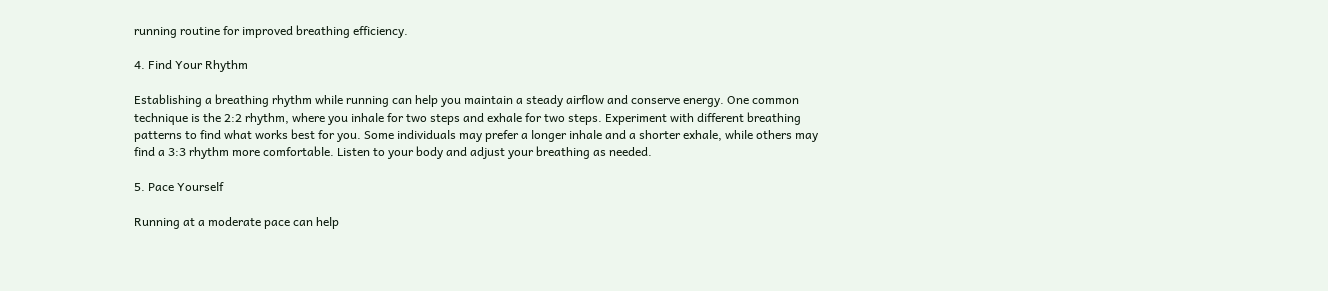running routine for improved breathing efficiency.

4. Find Your Rhythm

Establishing a breathing rhythm while running can help you maintain a steady airflow and conserve energy. One common technique is the 2:2 rhythm, where you inhale for two steps and exhale for two steps. Experiment with different breathing patterns to find what works best for you. Some individuals may prefer a longer inhale and a shorter exhale, while others may find a 3:3 rhythm more comfortable. Listen to your body and adjust your breathing as needed.

5. Pace Yourself

Running at a moderate pace can help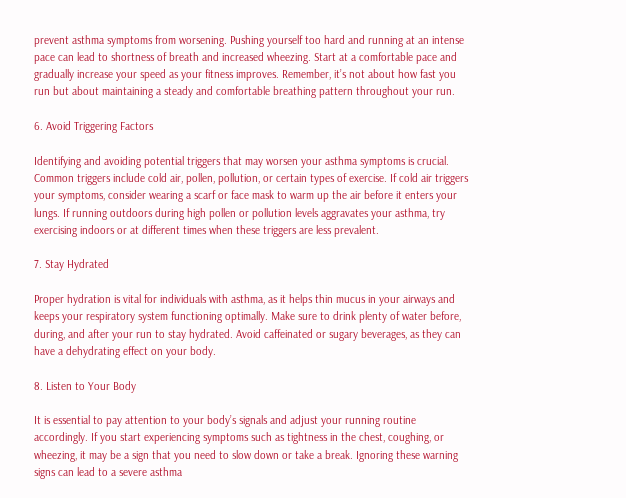prevent asthma symptoms from worsening. Pushing yourself too hard and running at an intense pace can lead to shortness of breath and increased wheezing. Start at a comfortable pace and gradually increase your speed as your fitness improves. Remember, it’s not about how fast you run but about maintaining a steady and comfortable breathing pattern throughout your run.

6. Avoid Triggering Factors

Identifying and avoiding potential triggers that may worsen your asthma symptoms is crucial. Common triggers include cold air, pollen, pollution, or certain types of exercise. If cold air triggers your symptoms, consider wearing a scarf or face mask to warm up the air before it enters your lungs. If running outdoors during high pollen or pollution levels aggravates your asthma, try exercising indoors or at different times when these triggers are less prevalent.

7. Stay Hydrated

Proper hydration is vital for individuals with asthma, as it helps thin mucus in your airways and keeps your respiratory system functioning optimally. Make sure to drink plenty of water before, during, and after your run to stay hydrated. Avoid caffeinated or sugary beverages, as they can have a dehydrating effect on your body.

8. Listen to Your Body

It is essential to pay attention to your body’s signals and adjust your running routine accordingly. If you start experiencing symptoms such as tightness in the chest, coughing, or wheezing, it may be a sign that you need to slow down or take a break. Ignoring these warning signs can lead to a severe asthma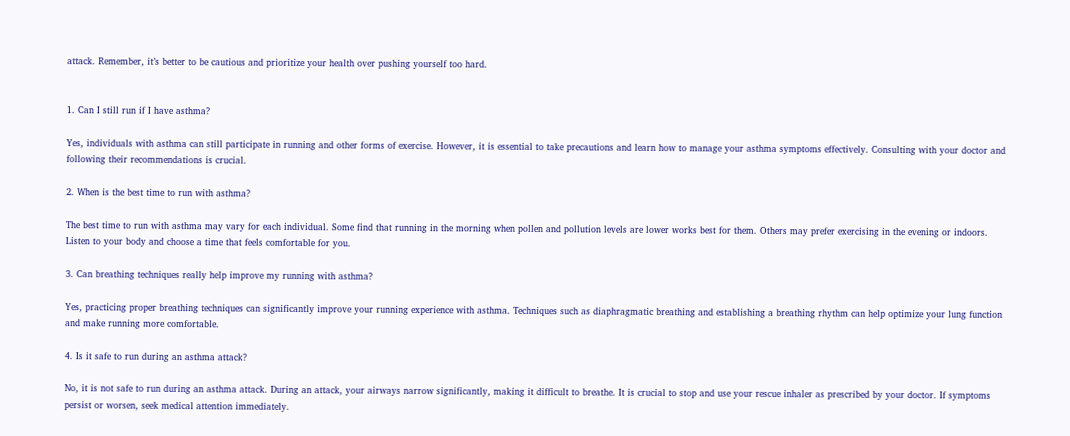attack. Remember, it’s better to be cautious and prioritize your health over pushing yourself too hard.


1. Can I still run if I have asthma?

Yes, individuals with asthma can still participate in running and other forms of exercise. However, it is essential to take precautions and learn how to manage your asthma symptoms effectively. Consulting with your doctor and following their recommendations is crucial.

2. When is the best time to run with asthma?

The best time to run with asthma may vary for each individual. Some find that running in the morning when pollen and pollution levels are lower works best for them. Others may prefer exercising in the evening or indoors. Listen to your body and choose a time that feels comfortable for you.

3. Can breathing techniques really help improve my running with asthma?

Yes, practicing proper breathing techniques can significantly improve your running experience with asthma. Techniques such as diaphragmatic breathing and establishing a breathing rhythm can help optimize your lung function and make running more comfortable.

4. Is it safe to run during an asthma attack?

No, it is not safe to run during an asthma attack. During an attack, your airways narrow significantly, making it difficult to breathe. It is crucial to stop and use your rescue inhaler as prescribed by your doctor. If symptoms persist or worsen, seek medical attention immediately.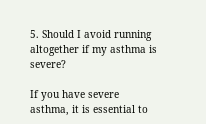5. Should I avoid running altogether if my asthma is severe?

If you have severe asthma, it is essential to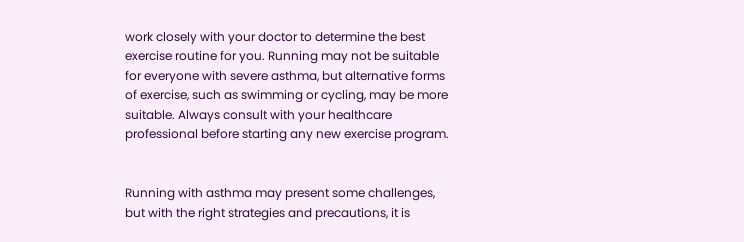work closely with your doctor to determine the best exercise routine for you. Running may not be suitable for everyone with severe asthma, but alternative forms of exercise, such as swimming or cycling, may be more suitable. Always consult with your healthcare professional before starting any new exercise program.


Running with asthma may present some challenges, but with the right strategies and precautions, it is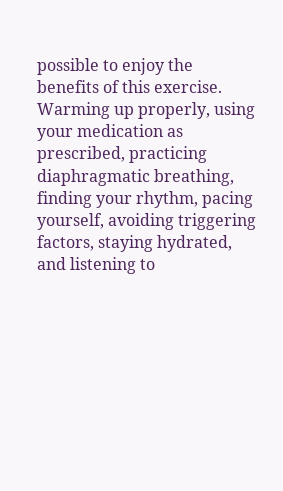possible to enjoy the benefits of this exercise. Warming up properly, using your medication as prescribed, practicing diaphragmatic breathing, finding your rhythm, pacing yourself, avoiding triggering factors, staying hydrated, and listening to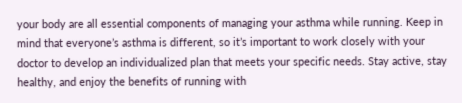your body are all essential components of managing your asthma while running. Keep in mind that everyone’s asthma is different, so it’s important to work closely with your doctor to develop an individualized plan that meets your specific needs. Stay active, stay healthy, and enjoy the benefits of running with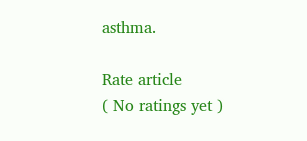asthma.

Rate article
( No ratings yet )